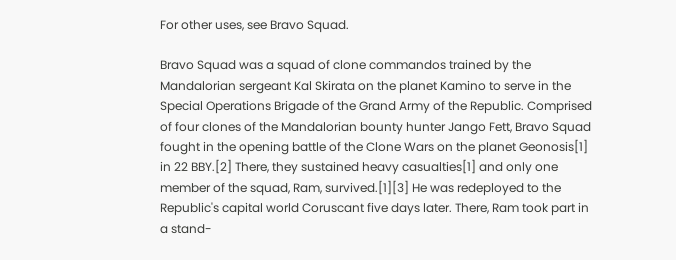For other uses, see Bravo Squad.

Bravo Squad was a squad of clone commandos trained by the Mandalorian sergeant Kal Skirata on the planet Kamino to serve in the Special Operations Brigade of the Grand Army of the Republic. Comprised of four clones of the Mandalorian bounty hunter Jango Fett, Bravo Squad fought in the opening battle of the Clone Wars on the planet Geonosis[1] in 22 BBY.[2] There, they sustained heavy casualties[1] and only one member of the squad, Ram, survived.[1][3] He was redeployed to the Republic's capital world Coruscant five days later. There, Ram took part in a stand-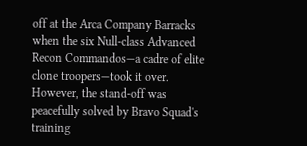off at the Arca Company Barracks when the six Null-class Advanced Recon Commandos—a cadre of elite clone troopers—took it over. However, the stand-off was peacefully solved by Bravo Squad's training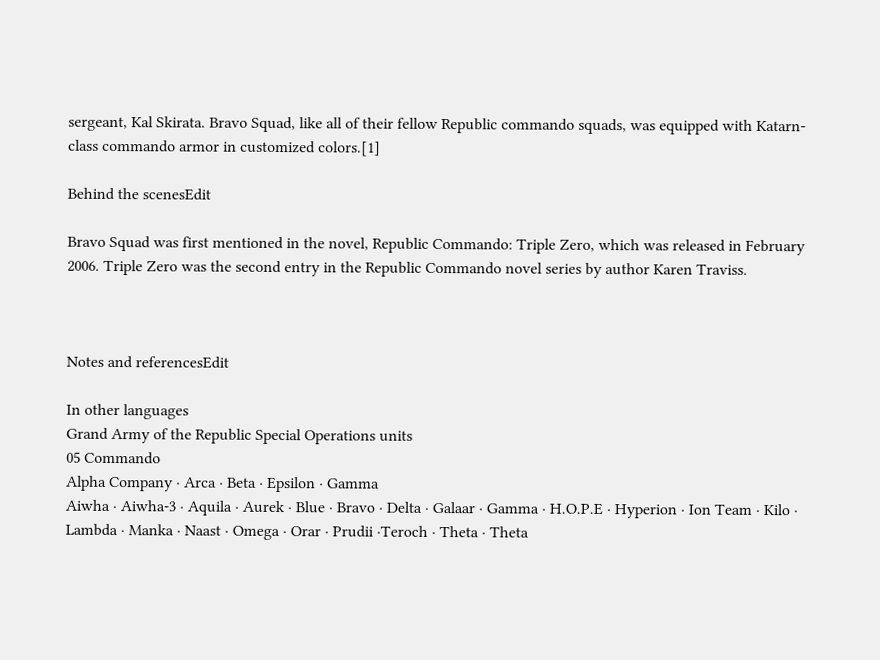sergeant, Kal Skirata. Bravo Squad, like all of their fellow Republic commando squads, was equipped with Katarn-class commando armor in customized colors.[1]

Behind the scenesEdit

Bravo Squad was first mentioned in the novel, Republic Commando: Triple Zero, which was released in February 2006. Triple Zero was the second entry in the Republic Commando novel series by author Karen Traviss.



Notes and referencesEdit

In other languages
Grand Army of the Republic Special Operations units
05 Commando
Alpha Company · Arca · Beta · Epsilon · Gamma
Aiwha · Aiwha-3 · Aquila · Aurek · Blue · Bravo · Delta · Galaar · Gamma · H.O.P.E · Hyperion · Ion Team · Kilo · Lambda · Manka · Naast · Omega · Orar · Prudii ·Teroch · Theta · Theta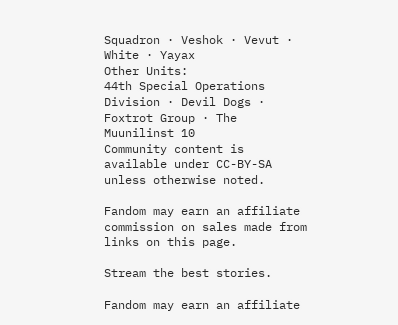Squadron · Veshok · Vevut · White · Yayax
Other Units:
44th Special Operations Division · Devil Dogs · Foxtrot Group · The Muunilinst 10
Community content is available under CC-BY-SA unless otherwise noted.

Fandom may earn an affiliate commission on sales made from links on this page.

Stream the best stories.

Fandom may earn an affiliate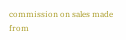commission on sales made from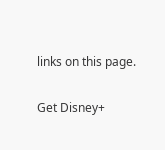links on this page.

Get Disney+